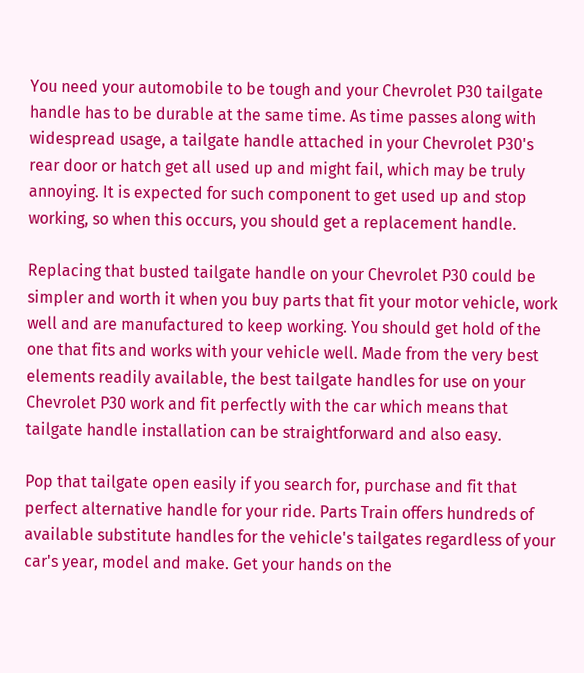You need your automobile to be tough and your Chevrolet P30 tailgate handle has to be durable at the same time. As time passes along with widespread usage, a tailgate handle attached in your Chevrolet P30's rear door or hatch get all used up and might fail, which may be truly annoying. It is expected for such component to get used up and stop working, so when this occurs, you should get a replacement handle.

Replacing that busted tailgate handle on your Chevrolet P30 could be simpler and worth it when you buy parts that fit your motor vehicle, work well and are manufactured to keep working. You should get hold of the one that fits and works with your vehicle well. Made from the very best elements readily available, the best tailgate handles for use on your Chevrolet P30 work and fit perfectly with the car which means that tailgate handle installation can be straightforward and also easy.

Pop that tailgate open easily if you search for, purchase and fit that perfect alternative handle for your ride. Parts Train offers hundreds of available substitute handles for the vehicle's tailgates regardless of your car's year, model and make. Get your hands on the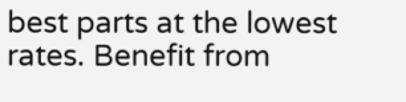best parts at the lowest rates. Benefit from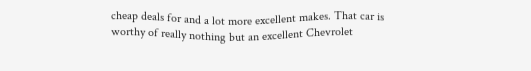cheap deals for and a lot more excellent makes. That car is worthy of really nothing but an excellent Chevrolet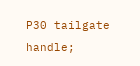P30 tailgate handle;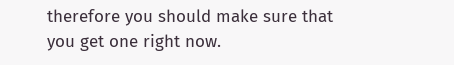therefore you should make sure that you get one right now.